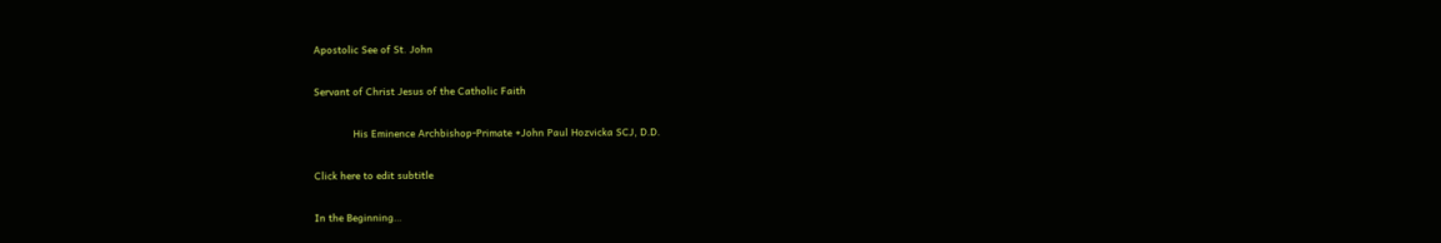Apostolic See of St. John

Servant of Christ Jesus of the Catholic Faith

             His Eminence Archbishop-Primate +John Paul Hozvicka SCJ, D.D.

Click here to edit subtitle

In the Beginning…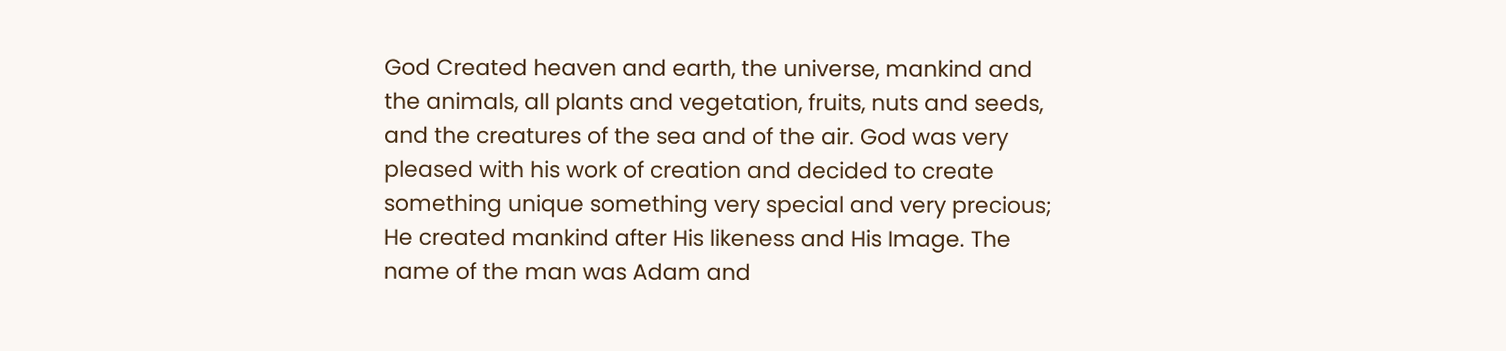God Created heaven and earth, the universe, mankind and the animals, all plants and vegetation, fruits, nuts and seeds, and the creatures of the sea and of the air. God was very pleased with his work of creation and decided to create something unique something very special and very precious; He created mankind after His likeness and His Image. The name of the man was Adam and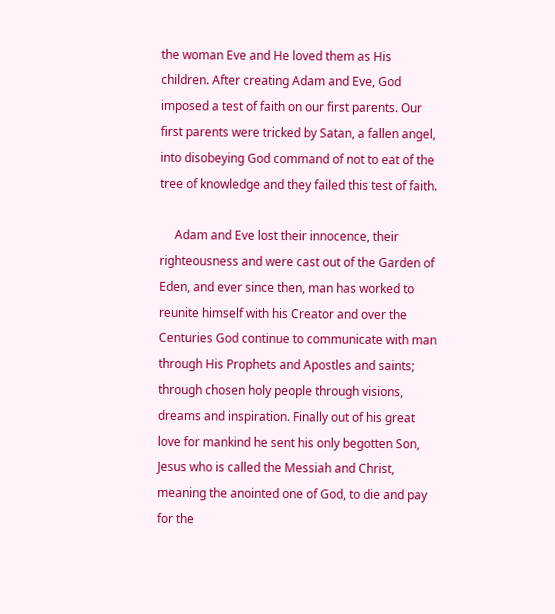the woman Eve and He loved them as His children. After creating Adam and Eve, God imposed a test of faith on our first parents. Our first parents were tricked by Satan, a fallen angel, into disobeying God command of not to eat of the tree of knowledge and they failed this test of faith.

     Adam and Eve lost their innocence, their righteousness and were cast out of the Garden of Eden, and ever since then, man has worked to reunite himself with his Creator and over the Centuries God continue to communicate with man through His Prophets and Apostles and saints; through chosen holy people through visions, dreams and inspiration. Finally out of his great love for mankind he sent his only begotten Son, Jesus who is called the Messiah and Christ, meaning the anointed one of God, to die and pay for the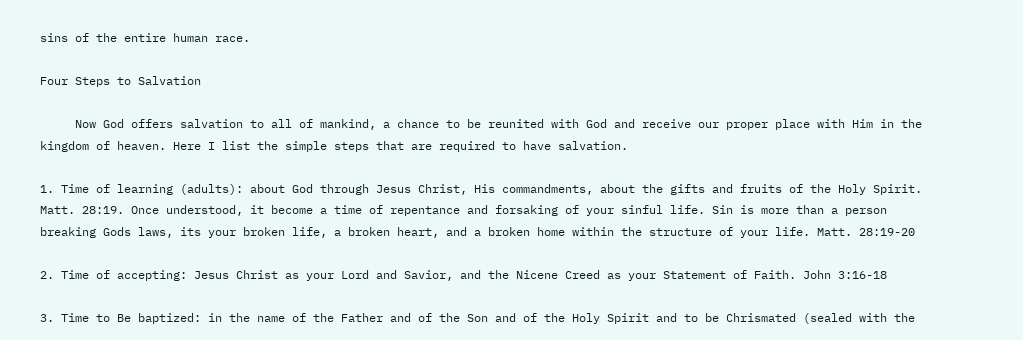sins of the entire human race.

Four Steps to Salvation

     Now God offers salvation to all of mankind, a chance to be reunited with God and receive our proper place with Him in the kingdom of heaven. Here I list the simple steps that are required to have salvation.

1. Time of learning (adults): about God through Jesus Christ, His commandments, about the gifts and fruits of the Holy Spirit. Matt. 28:19. Once understood, it become a time of repentance and forsaking of your sinful life. Sin is more than a person breaking Gods laws, its your broken life, a broken heart, and a broken home within the structure of your life. Matt. 28:19-20

2. Time of accepting: Jesus Christ as your Lord and Savior, and the Nicene Creed as your Statement of Faith. John 3:16-18

3. Time to Be baptized: in the name of the Father and of the Son and of the Holy Spirit and to be Chrismated (sealed with the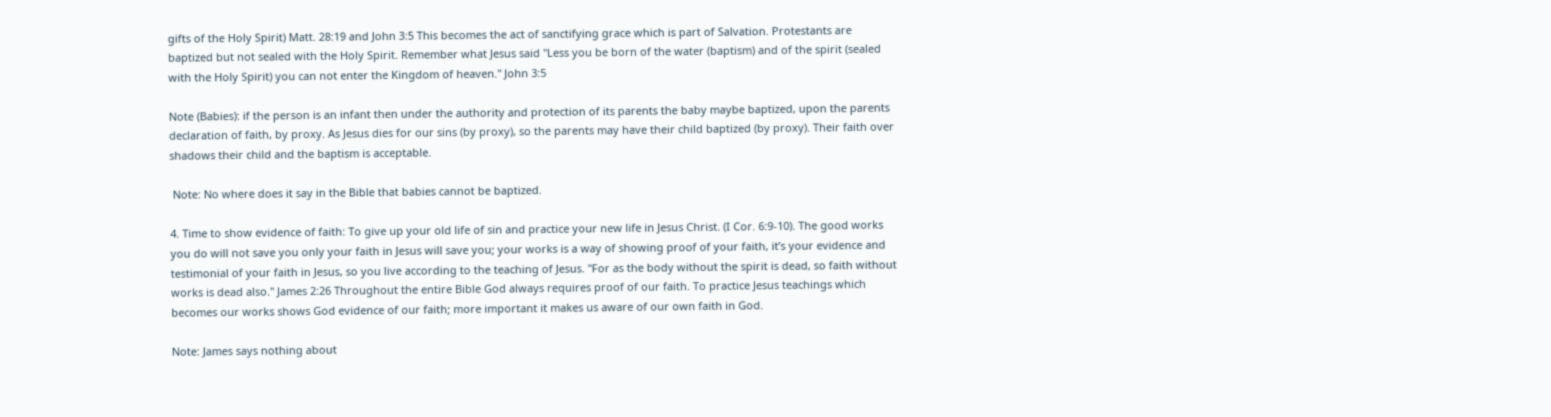gifts of the Holy Spirit) Matt. 28:19 and John 3:5 This becomes the act of sanctifying grace which is part of Salvation. Protestants are baptized but not sealed with the Holy Spirit. Remember what Jesus said "Less you be born of the water (baptism) and of the spirit (sealed with the Holy Spirit) you can not enter the Kingdom of heaven." John 3:5

Note (Babies): if the person is an infant then under the authority and protection of its parents the baby maybe baptized, upon the parents declaration of faith, by proxy. As Jesus dies for our sins (by proxy), so the parents may have their child baptized (by proxy). Their faith over shadows their child and the baptism is acceptable.

 Note: No where does it say in the Bible that babies cannot be baptized.

4. Time to show evidence of faith: To give up your old life of sin and practice your new life in Jesus Christ. (I Cor. 6:9-10). The good works you do will not save you only your faith in Jesus will save you; your works is a way of showing proof of your faith, it’s your evidence and testimonial of your faith in Jesus, so you live according to the teaching of Jesus. "For as the body without the spirit is dead, so faith without works is dead also." James 2:26 Throughout the entire Bible God always requires proof of our faith. To practice Jesus teachings which becomes our works shows God evidence of our faith; more important it makes us aware of our own faith in God.

Note: James says nothing about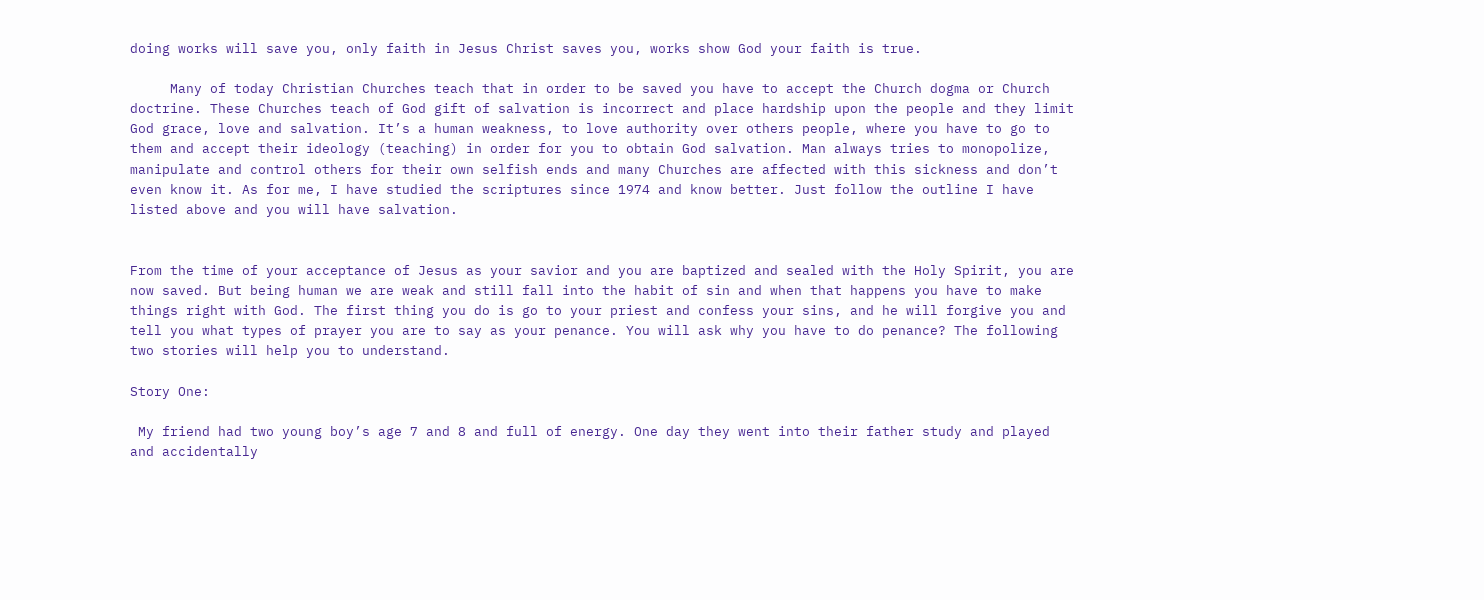doing works will save you, only faith in Jesus Christ saves you, works show God your faith is true.

     Many of today Christian Churches teach that in order to be saved you have to accept the Church dogma or Church doctrine. These Churches teach of God gift of salvation is incorrect and place hardship upon the people and they limit God grace, love and salvation. It’s a human weakness, to love authority over others people, where you have to go to them and accept their ideology (teaching) in order for you to obtain God salvation. Man always tries to monopolize, manipulate and control others for their own selfish ends and many Churches are affected with this sickness and don’t even know it. As for me, I have studied the scriptures since 1974 and know better. Just follow the outline I have listed above and you will have salvation.


From the time of your acceptance of Jesus as your savior and you are baptized and sealed with the Holy Spirit, you are now saved. But being human we are weak and still fall into the habit of sin and when that happens you have to make things right with God. The first thing you do is go to your priest and confess your sins, and he will forgive you and tell you what types of prayer you are to say as your penance. You will ask why you have to do penance? The following two stories will help you to understand.

Story One:

 My friend had two young boy’s age 7 and 8 and full of energy. One day they went into their father study and played and accidentally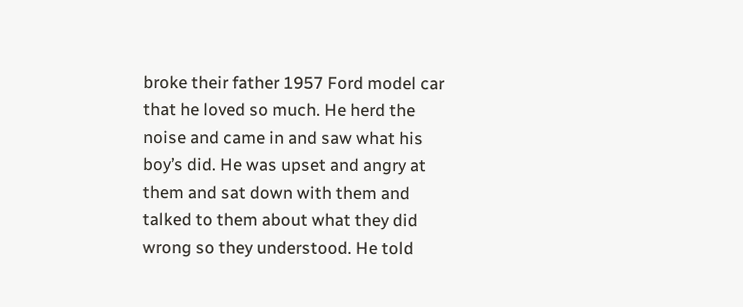broke their father 1957 Ford model car that he loved so much. He herd the noise and came in and saw what his boy’s did. He was upset and angry at them and sat down with them and talked to them about what they did wrong so they understood. He told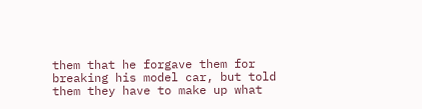them that he forgave them for breaking his model car, but told them they have to make up what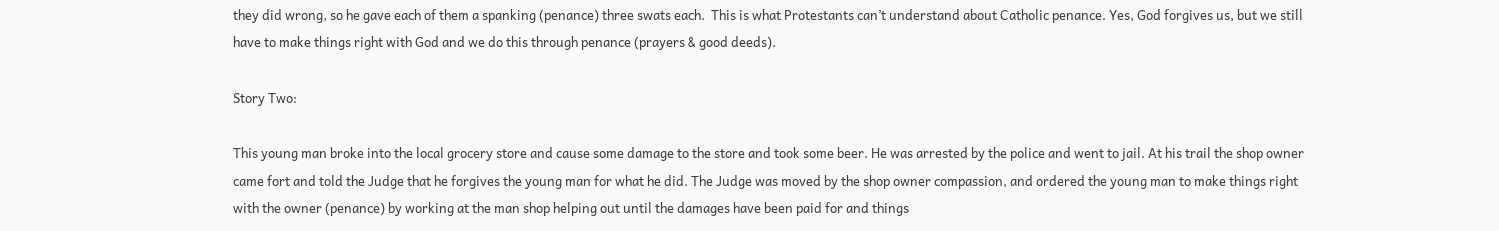they did wrong, so he gave each of them a spanking (penance) three swats each.  This is what Protestants can’t understand about Catholic penance. Yes, God forgives us, but we still have to make things right with God and we do this through penance (prayers & good deeds).

Story Two:

This young man broke into the local grocery store and cause some damage to the store and took some beer. He was arrested by the police and went to jail. At his trail the shop owner came fort and told the Judge that he forgives the young man for what he did. The Judge was moved by the shop owner compassion, and ordered the young man to make things right with the owner (penance) by working at the man shop helping out until the damages have been paid for and things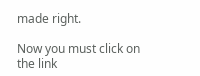made right.

Now you must click on the link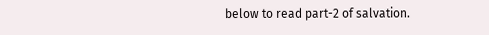below to read part-2 of salvation.